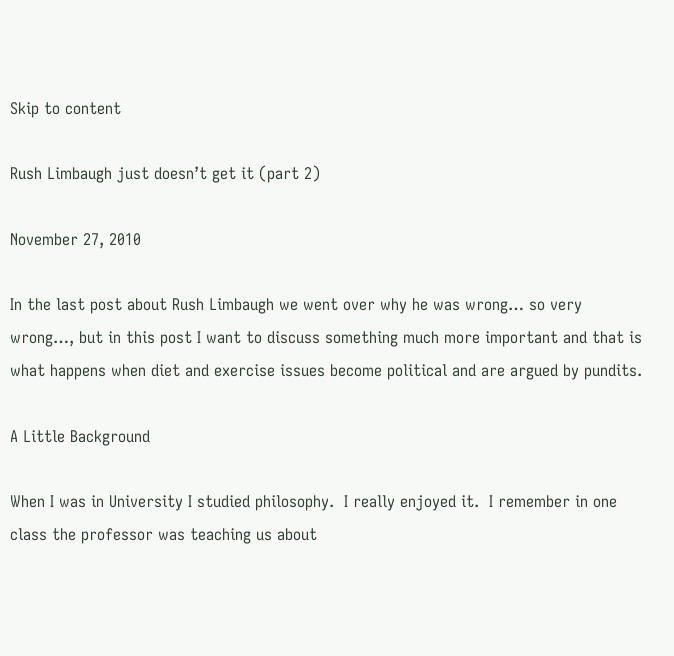Skip to content

Rush Limbaugh just doesn’t get it (part 2)

November 27, 2010

In the last post about Rush Limbaugh we went over why he was wrong… so very wrong…, but in this post I want to discuss something much more important and that is what happens when diet and exercise issues become political and are argued by pundits.

A Little Background

When I was in University I studied philosophy.  I really enjoyed it.  I remember in one class the professor was teaching us about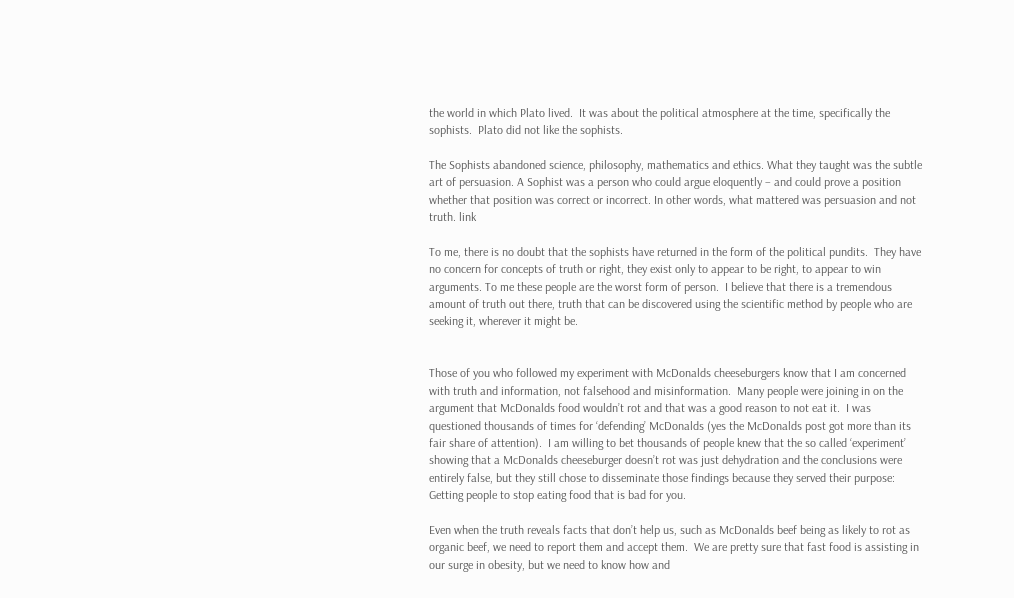the world in which Plato lived.  It was about the political atmosphere at the time, specifically the sophists.  Plato did not like the sophists.

The Sophists abandoned science, philosophy, mathematics and ethics. What they taught was the subtle art of persuasion. A Sophist was a person who could argue eloquently – and could prove a position whether that position was correct or incorrect. In other words, what mattered was persuasion and not truth. link

To me, there is no doubt that the sophists have returned in the form of the political pundits.  They have no concern for concepts of truth or right, they exist only to appear to be right, to appear to win arguments. To me these people are the worst form of person.  I believe that there is a tremendous amount of truth out there, truth that can be discovered using the scientific method by people who are seeking it, wherever it might be.


Those of you who followed my experiment with McDonalds cheeseburgers know that I am concerned with truth and information, not falsehood and misinformation.  Many people were joining in on the argument that McDonalds food wouldn’t rot and that was a good reason to not eat it.  I was questioned thousands of times for ‘defending’ McDonalds (yes the McDonalds post got more than its fair share of attention).  I am willing to bet thousands of people knew that the so called ‘experiment’ showing that a McDonalds cheeseburger doesn’t rot was just dehydration and the conclusions were entirely false, but they still chose to disseminate those findings because they served their purpose: Getting people to stop eating food that is bad for you.

Even when the truth reveals facts that don’t help us, such as McDonalds beef being as likely to rot as organic beef, we need to report them and accept them.  We are pretty sure that fast food is assisting in our surge in obesity, but we need to know how and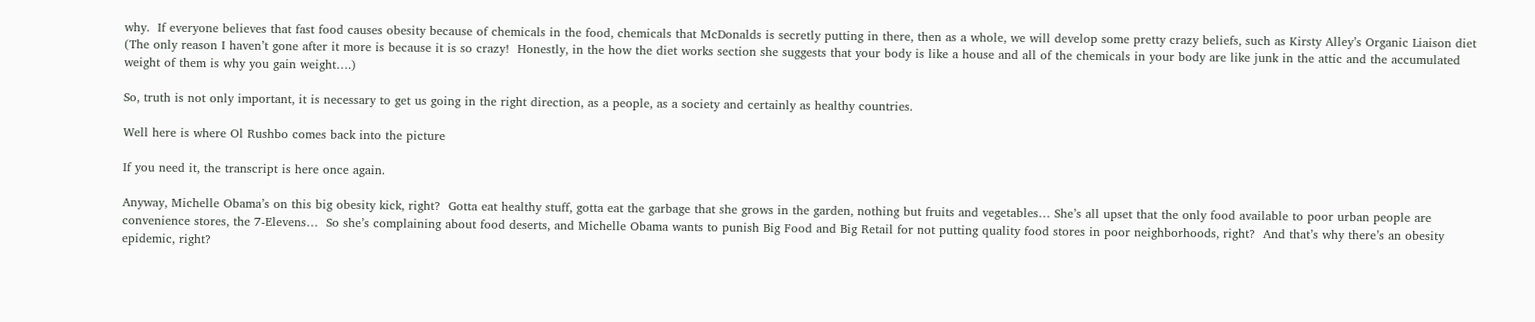why.  If everyone believes that fast food causes obesity because of chemicals in the food, chemicals that McDonalds is secretly putting in there, then as a whole, we will develop some pretty crazy beliefs, such as Kirsty Alley’s Organic Liaison diet (The only reason I haven’t gone after it more is because it is so crazy!  Honestly, in the how the diet works section she suggests that your body is like a house and all of the chemicals in your body are like junk in the attic and the accumulated weight of them is why you gain weight….)

So, truth is not only important, it is necessary to get us going in the right direction, as a people, as a society and certainly as healthy countries.

Well here is where Ol Rushbo comes back into the picture

If you need it, the transcript is here once again.

Anyway, Michelle Obama’s on this big obesity kick, right?  Gotta eat healthy stuff, gotta eat the garbage that she grows in the garden, nothing but fruits and vegetables… She’s all upset that the only food available to poor urban people are convenience stores, the 7-Elevens…  So she’s complaining about food deserts, and Michelle Obama wants to punish Big Food and Big Retail for not putting quality food stores in poor neighborhoods, right?  And that’s why there’s an obesity epidemic, right?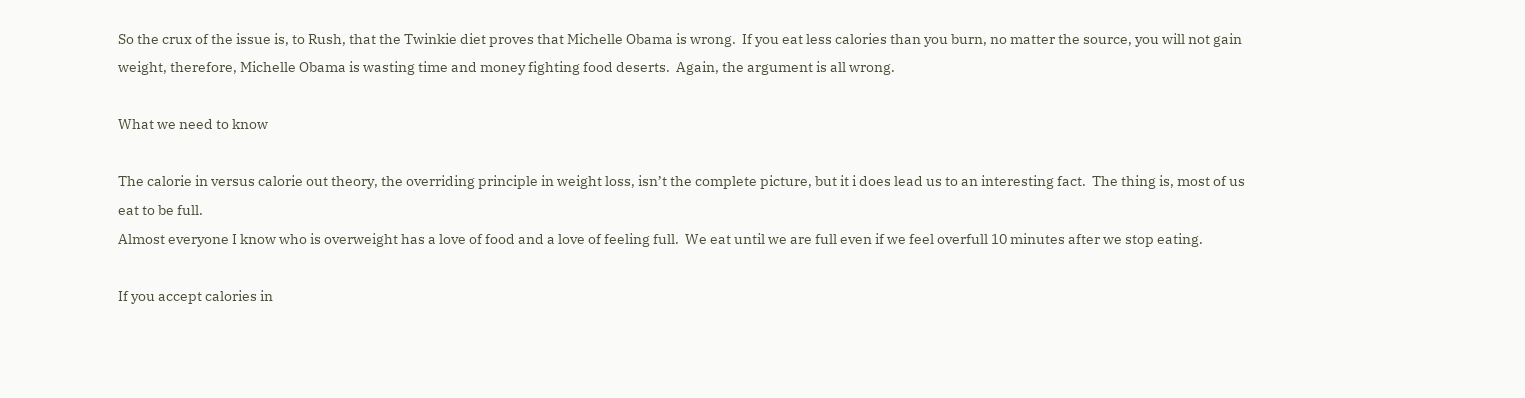So the crux of the issue is, to Rush, that the Twinkie diet proves that Michelle Obama is wrong.  If you eat less calories than you burn, no matter the source, you will not gain weight, therefore, Michelle Obama is wasting time and money fighting food deserts.  Again, the argument is all wrong.

What we need to know

The calorie in versus calorie out theory, the overriding principle in weight loss, isn’t the complete picture, but it i does lead us to an interesting fact.  The thing is, most of us eat to be full.
Almost everyone I know who is overweight has a love of food and a love of feeling full.  We eat until we are full even if we feel overfull 10 minutes after we stop eating.

If you accept calories in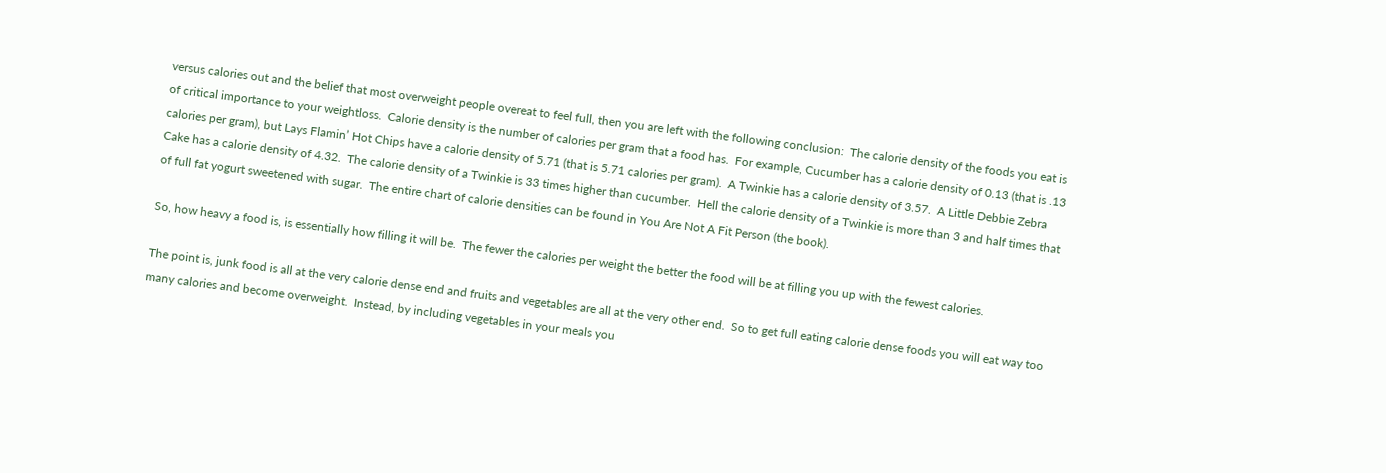versus calories out and the belief that most overweight people overeat to feel full, then you are left with the following conclusion:  The calorie density of the foods you eat is of critical importance to your weightloss.  Calorie density is the number of calories per gram that a food has.  For example, Cucumber has a calorie density of 0.13 (that is .13 calories per gram), but Lays Flamin’ Hot Chips have a calorie density of 5.71 (that is 5.71 calories per gram).  A Twinkie has a calorie density of 3.57.  A Little Debbie Zebra Cake has a calorie density of 4.32.  The calorie density of a Twinkie is 33 times higher than cucumber.  Hell the calorie density of a Twinkie is more than 3 and half times that of full fat yogurt sweetened with sugar.  The entire chart of calorie densities can be found in You Are Not A Fit Person (the book).

So, how heavy a food is, is essentially how filling it will be.  The fewer the calories per weight the better the food will be at filling you up with the fewest calories.

The point is, junk food is all at the very calorie dense end and fruits and vegetables are all at the very other end.  So to get full eating calorie dense foods you will eat way too many calories and become overweight.  Instead, by including vegetables in your meals you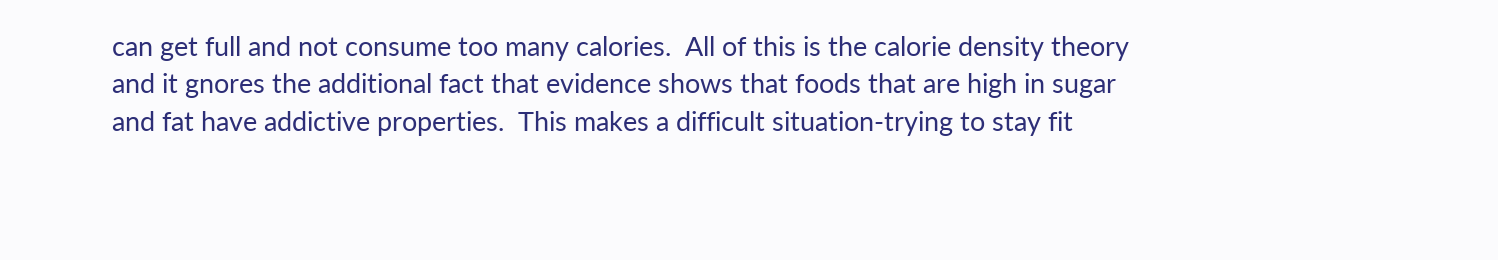can get full and not consume too many calories.  All of this is the calorie density theory and it gnores the additional fact that evidence shows that foods that are high in sugar and fat have addictive properties.  This makes a difficult situation-trying to stay fit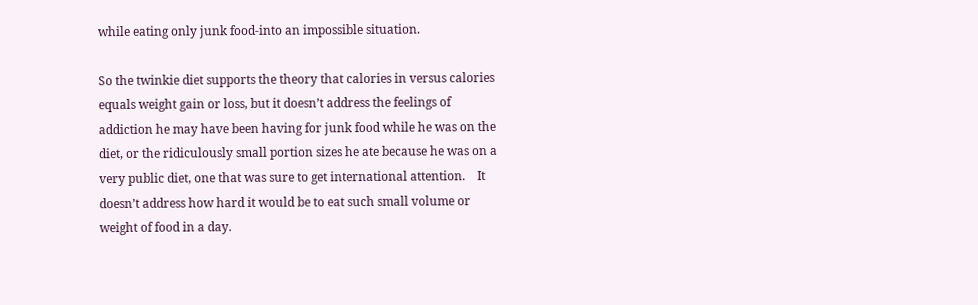while eating only junk food-into an impossible situation.

So the twinkie diet supports the theory that calories in versus calories equals weight gain or loss, but it doesn’t address the feelings of addiction he may have been having for junk food while he was on the diet, or the ridiculously small portion sizes he ate because he was on a very public diet, one that was sure to get international attention.    It doesn’t address how hard it would be to eat such small volume or weight of food in a day.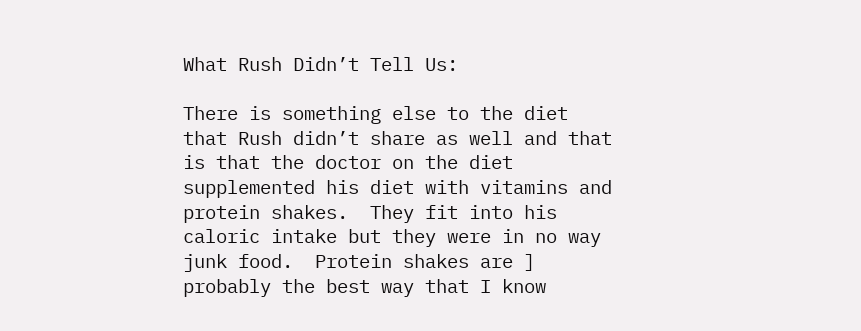What Rush Didn’t Tell Us:

There is something else to the diet that Rush didn’t share as well and that is that the doctor on the diet supplemented his diet with vitamins and protein shakes.  They fit into his caloric intake but they were in no way junk food.  Protein shakes are ] probably the best way that I know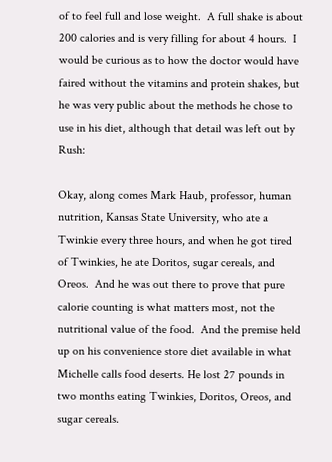of to feel full and lose weight.  A full shake is about 200 calories and is very filling for about 4 hours.  I would be curious as to how the doctor would have faired without the vitamins and protein shakes, but he was very public about the methods he chose to use in his diet, although that detail was left out by Rush:

Okay, along comes Mark Haub, professor, human nutrition, Kansas State University, who ate a Twinkie every three hours, and when he got tired of Twinkies, he ate Doritos, sugar cereals, and Oreos.  And he was out there to prove that pure calorie counting is what matters most, not the nutritional value of the food.  And the premise held up on his convenience store diet available in what Michelle calls food deserts. He lost 27 pounds in two months eating Twinkies, Doritos, Oreos, and sugar cereals.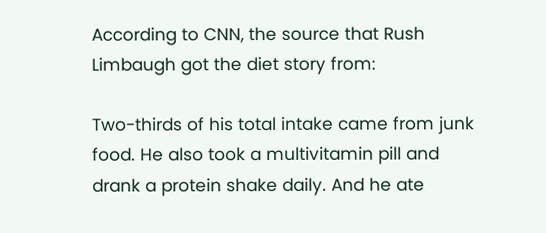According to CNN, the source that Rush Limbaugh got the diet story from:

Two-thirds of his total intake came from junk food. He also took a multivitamin pill and drank a protein shake daily. And he ate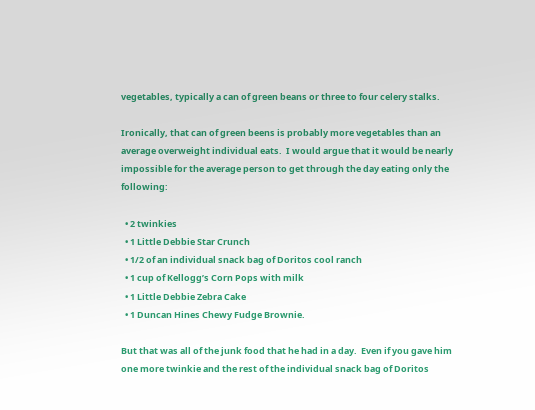vegetables, typically a can of green beans or three to four celery stalks.

Ironically, that can of green beens is probably more vegetables than an average overweight individual eats.  I would argue that it would be nearly impossible for the average person to get through the day eating only the following:

  • 2 twinkies
  • 1 Little Debbie Star Crunch
  • 1/2 of an individual snack bag of Doritos cool ranch
  • 1 cup of Kellogg’s Corn Pops with milk
  • 1 Little Debbie Zebra Cake
  • 1 Duncan Hines Chewy Fudge Brownie.

But that was all of the junk food that he had in a day.  Even if you gave him one more twinkie and the rest of the individual snack bag of Doritos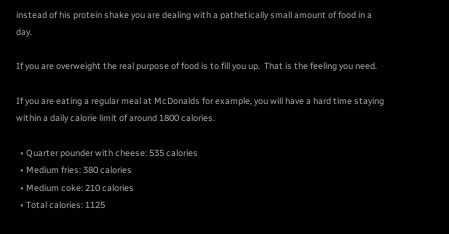instead of his protein shake you are dealing with a pathetically small amount of food in a day.

If you are overweight the real purpose of food is to fill you up.  That is the feeling you need.

If you are eating a regular meal at McDonalds for example, you will have a hard time staying within a daily calorie limit of around 1800 calories.

  • Quarter pounder with cheese: 535 calories
  • Medium fries: 380 calories
  • Medium coke: 210 calories
  • Total calories: 1125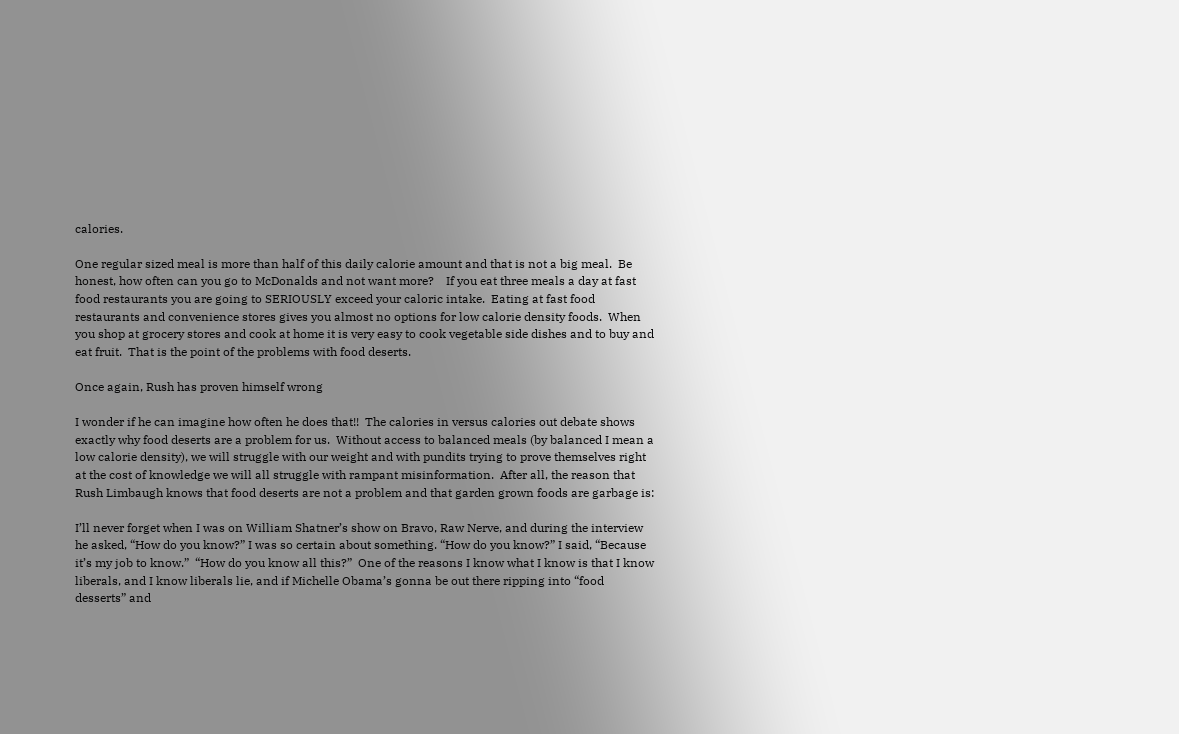calories.

One regular sized meal is more than half of this daily calorie amount and that is not a big meal.  Be honest, how often can you go to McDonalds and not want more?    If you eat three meals a day at fast food restaurants you are going to SERIOUSLY exceed your caloric intake.  Eating at fast food restaurants and convenience stores gives you almost no options for low calorie density foods.  When you shop at grocery stores and cook at home it is very easy to cook vegetable side dishes and to buy and eat fruit.  That is the point of the problems with food deserts.

Once again, Rush has proven himself wrong

I wonder if he can imagine how often he does that!!  The calories in versus calories out debate shows exactly why food deserts are a problem for us.  Without access to balanced meals (by balanced I mean a low calorie density), we will struggle with our weight and with pundits trying to prove themselves right at the cost of knowledge we will all struggle with rampant misinformation.  After all, the reason that Rush Limbaugh knows that food deserts are not a problem and that garden grown foods are garbage is:

I’ll never forget when I was on William Shatner’s show on Bravo, Raw Nerve, and during the interview he asked, “How do you know?” I was so certain about something. “How do you know?” I said, “Because it’s my job to know.”  “How do you know all this?”  One of the reasons I know what I know is that I know liberals, and I know liberals lie, and if Michelle Obama’s gonna be out there ripping into “food desserts” and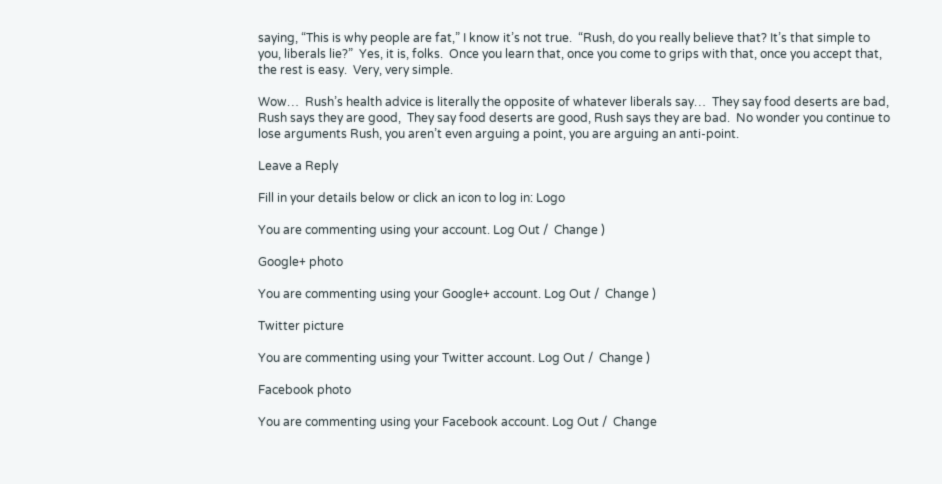saying, “This is why people are fat,” I know it’s not true.  “Rush, do you really believe that? It’s that simple to you, liberals lie?”  Yes, it is, folks.  Once you learn that, once you come to grips with that, once you accept that, the rest is easy.  Very, very simple.

Wow…  Rush’s health advice is literally the opposite of whatever liberals say…  They say food deserts are bad, Rush says they are good,  They say food deserts are good, Rush says they are bad.  No wonder you continue to lose arguments Rush, you aren’t even arguing a point, you are arguing an anti-point.

Leave a Reply

Fill in your details below or click an icon to log in: Logo

You are commenting using your account. Log Out /  Change )

Google+ photo

You are commenting using your Google+ account. Log Out /  Change )

Twitter picture

You are commenting using your Twitter account. Log Out /  Change )

Facebook photo

You are commenting using your Facebook account. Log Out /  Change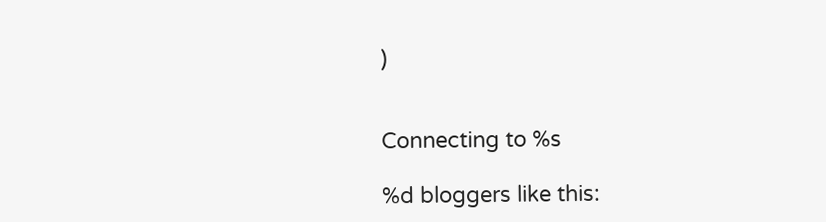)


Connecting to %s

%d bloggers like this: